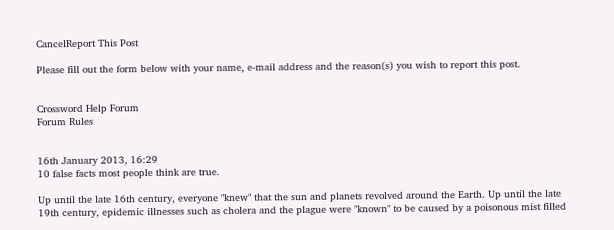CancelReport This Post

Please fill out the form below with your name, e-mail address and the reason(s) you wish to report this post.


Crossword Help Forum
Forum Rules


16th January 2013, 16:29
10 false facts most people think are true.

Up until the late 16th century, everyone "knew" that the sun and planets revolved around the Earth. Up until the late 19th century, epidemic illnesses such as cholera and the plague were "known" to be caused by a poisonous mist filled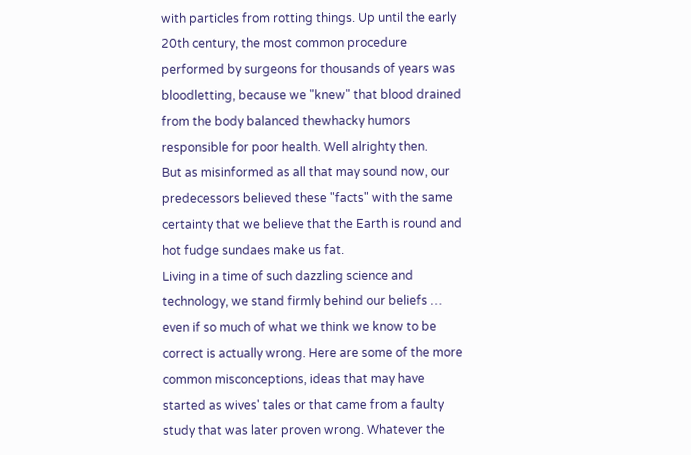with particles from rotting things. Up until the early 20th century, the most common procedure performed by surgeons for thousands of years was bloodletting, because we "knew" that blood drained from the body balanced thewhacky humors responsible for poor health. Well alrighty then.
But as misinformed as all that may sound now, our predecessors believed these "facts" with the same certainty that we believe that the Earth is round and hot fudge sundaes make us fat.
Living in a time of such dazzling science and technology, we stand firmly behind our beliefs … even if so much of what we think we know to be correct is actually wrong. Here are some of the more common misconceptions, ideas that may have started as wives' tales or that came from a faulty study that was later proven wrong. Whatever the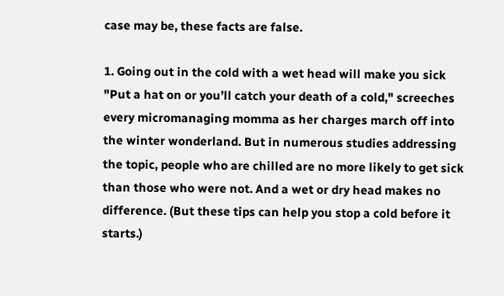case may be, these facts are false.

1. Going out in the cold with a wet head will make you sick
"Put a hat on or you’ll catch your death of a cold," screeches every micromanaging momma as her charges march off into the winter wonderland. But in numerous studies addressing the topic, people who are chilled are no more likely to get sick than those who were not. And a wet or dry head makes no difference. (But these tips can help you stop a cold before it starts.)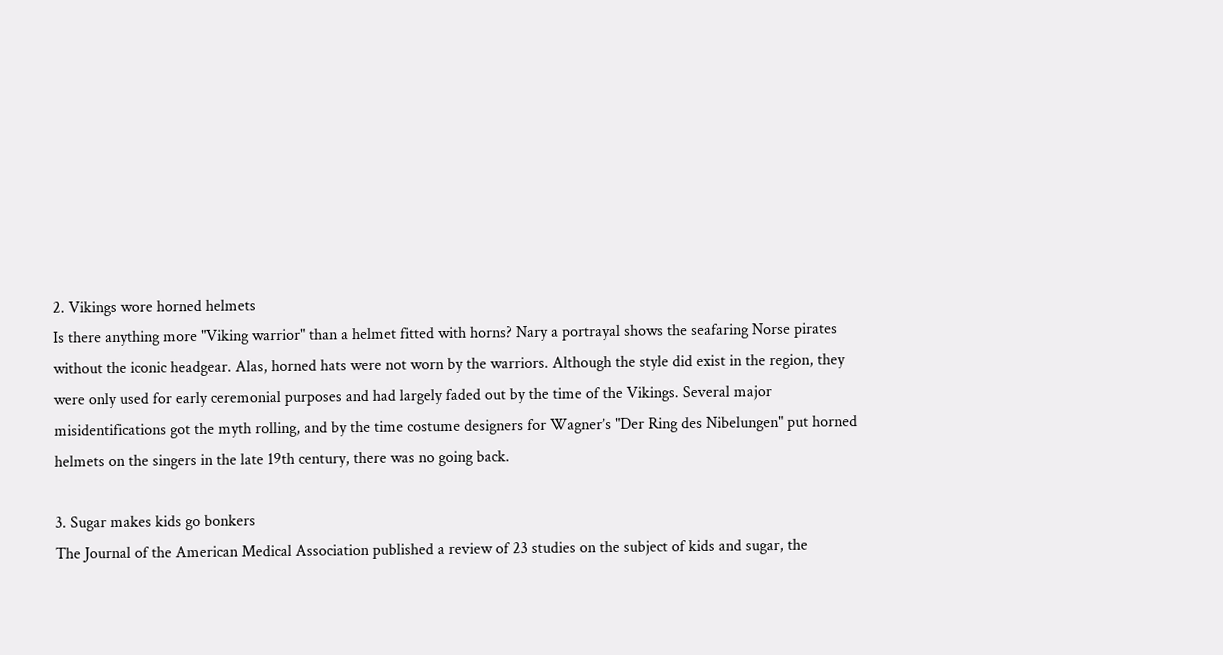2. Vikings wore horned helmets
Is there anything more "Viking warrior" than a helmet fitted with horns? Nary a portrayal shows the seafaring Norse pirates without the iconic headgear. Alas, horned hats were not worn by the warriors. Although the style did exist in the region, they were only used for early ceremonial purposes and had largely faded out by the time of the Vikings. Several major misidentifications got the myth rolling, and by the time costume designers for Wagner’s "Der Ring des Nibelungen" put horned helmets on the singers in the late 19th century, there was no going back.

3. Sugar makes kids go bonkers
The Journal of the American Medical Association published a review of 23 studies on the subject of kids and sugar, the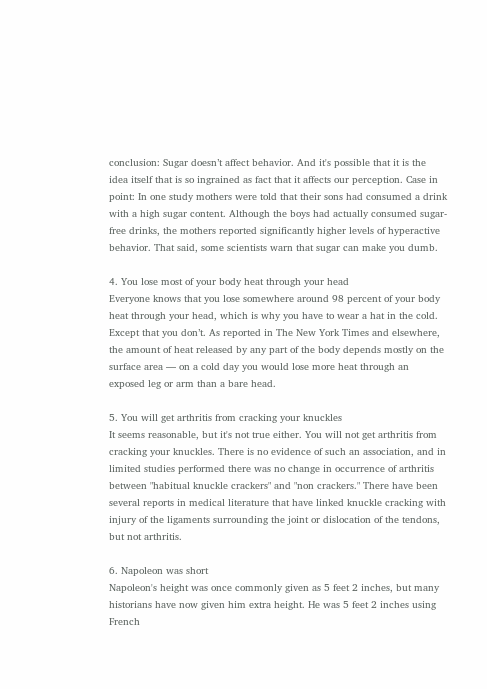conclusion: Sugar doesn’t affect behavior. And it's possible that it is the idea itself that is so ingrained as fact that it affects our perception. Case in point: In one study mothers were told that their sons had consumed a drink with a high sugar content. Although the boys had actually consumed sugar-free drinks, the mothers reported significantly higher levels of hyperactive behavior. That said, some scientists warn that sugar can make you dumb.

4. You lose most of your body heat through your head
Everyone knows that you lose somewhere around 98 percent of your body heat through your head, which is why you have to wear a hat in the cold. Except that you don’t. As reported in The New York Times and elsewhere, the amount of heat released by any part of the body depends mostly on the surface area — on a cold day you would lose more heat through an exposed leg or arm than a bare head.

5. You will get arthritis from cracking your knuckles
It seems reasonable, but it's not true either. You will not get arthritis from cracking your knuckles. There is no evidence of such an association, and in limited studies performed there was no change in occurrence of arthritis between "habitual knuckle crackers" and "non crackers." There have been several reports in medical literature that have linked knuckle cracking with injury of the ligaments surrounding the joint or dislocation of the tendons, but not arthritis.

6. Napoleon was short
Napoleon's height was once commonly given as 5 feet 2 inches, but many historians have now given him extra height. He was 5 feet 2 inches using French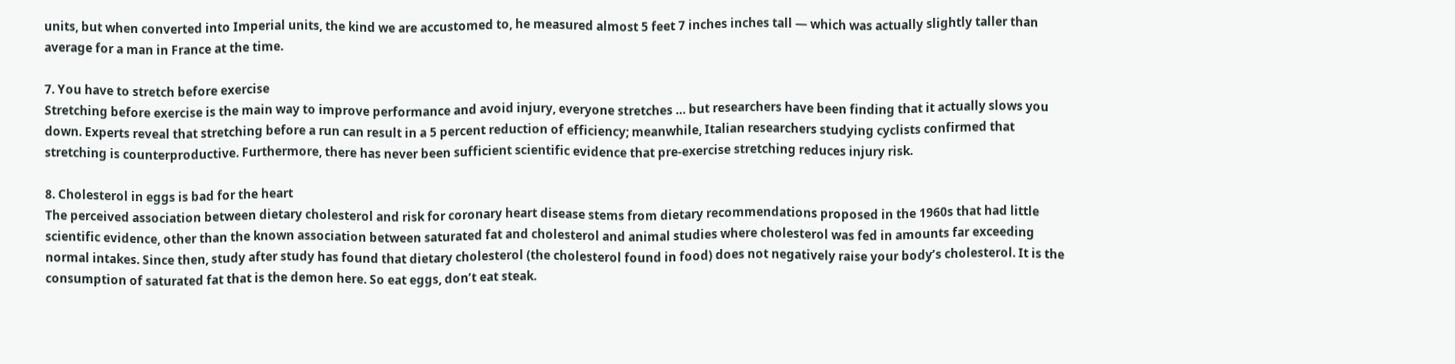units, but when converted into Imperial units, the kind we are accustomed to, he measured almost 5 feet 7 inches inches tall — which was actually slightly taller than average for a man in France at the time.

7. You have to stretch before exercise
Stretching before exercise is the main way to improve performance and avoid injury, everyone stretches … but researchers have been finding that it actually slows you down. Experts reveal that stretching before a run can result in a 5 percent reduction of efficiency; meanwhile, Italian researchers studying cyclists confirmed that stretching is counterproductive. Furthermore, there has never been sufficient scientific evidence that pre-exercise stretching reduces injury risk.

8. Cholesterol in eggs is bad for the heart
The perceived association between dietary cholesterol and risk for coronary heart disease stems from dietary recommendations proposed in the 1960s that had little scientific evidence, other than the known association between saturated fat and cholesterol and animal studies where cholesterol was fed in amounts far exceeding normal intakes. Since then, study after study has found that dietary cholesterol (the cholesterol found in food) does not negatively raise your body’s cholesterol. It is the consumption of saturated fat that is the demon here. So eat eggs, don’t eat steak.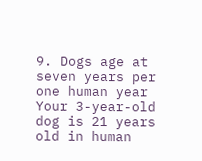9. Dogs age at seven years per one human year
Your 3-year-old dog is 21 years old in human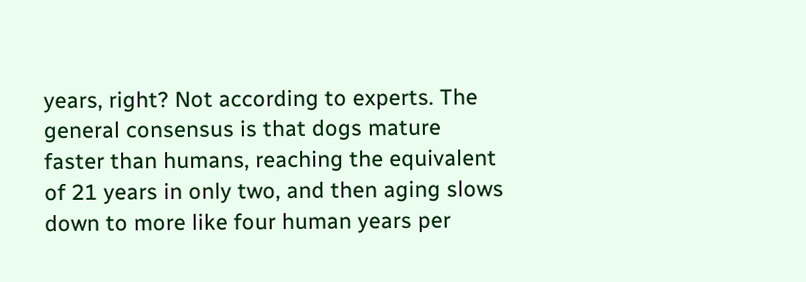years, right? Not according to experts. The general consensus is that dogs mature faster than humans, reaching the equivalent of 21 years in only two, and then aging slows down to more like four human years per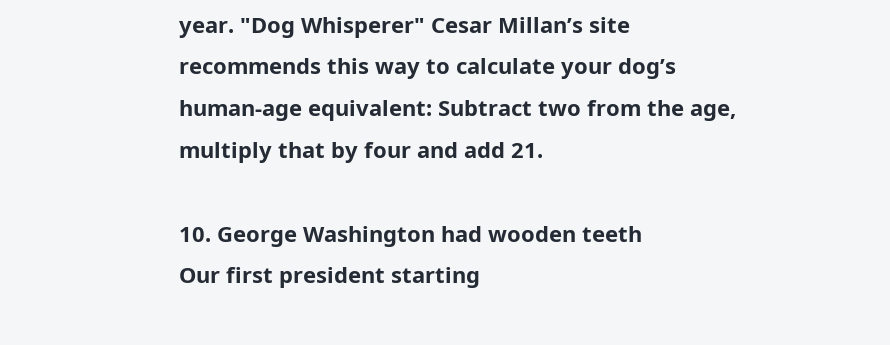year. "Dog Whisperer" Cesar Millan’s site recommends this way to calculate your dog’s human-age equivalent: Subtract two from the age, multiply that by four and add 21.

10. George Washington had wooden teeth
Our first president starting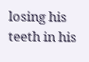losing his teeth in his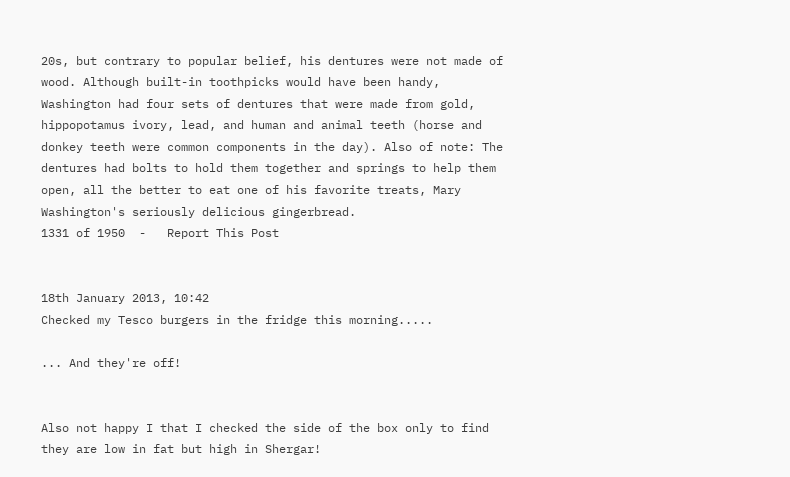20s, but contrary to popular belief, his dentures were not made of wood. Although built-in toothpicks would have been handy, Washington had four sets of dentures that were made from gold, hippopotamus ivory, lead, and human and animal teeth (horse and donkey teeth were common components in the day). Also of note: The dentures had bolts to hold them together and springs to help them open, all the better to eat one of his favorite treats, Mary Washington's seriously delicious gingerbread.
1331 of 1950  -   Report This Post


18th January 2013, 10:42
Checked my Tesco burgers in the fridge this morning.....

... And they're off!


Also not happy I that I checked the side of the box only to find they are low in fat but high in Shergar!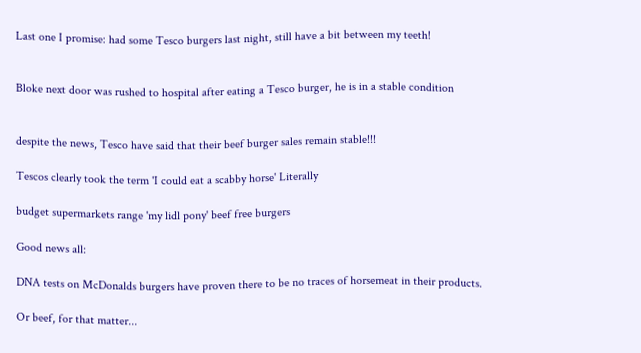Last one I promise: had some Tesco burgers last night, still have a bit between my teeth!


Bloke next door was rushed to hospital after eating a Tesco burger, he is in a stable condition


despite the news, Tesco have said that their beef burger sales remain stable!!!

Tescos clearly took the term 'I could eat a scabby horse' Literally

budget supermarkets range 'my lidl pony' beef free burgers

Good news all:

DNA tests on McDonalds burgers have proven there to be no traces of horsemeat in their products.

Or beef, for that matter...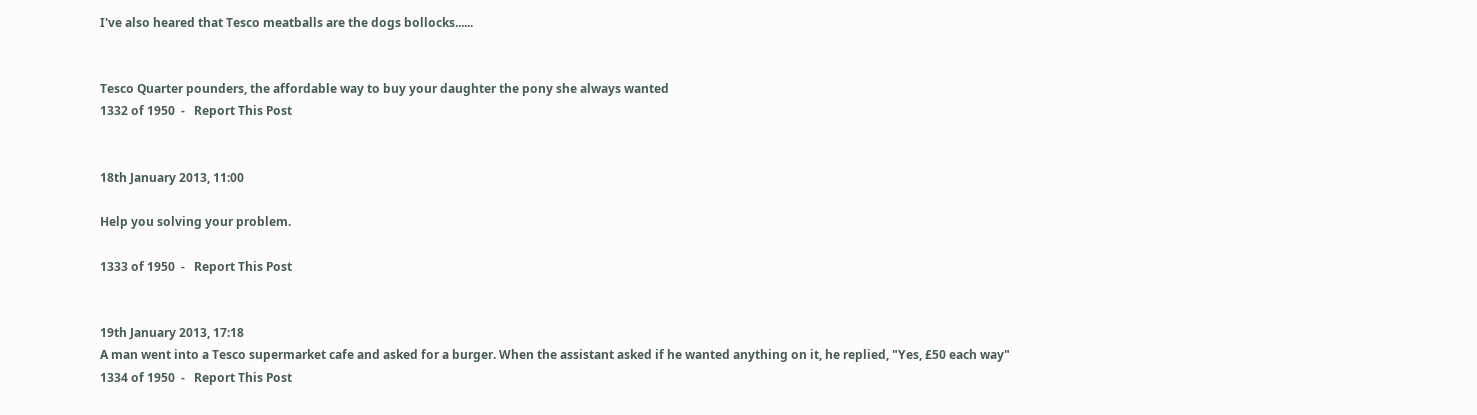I've also heared that Tesco meatballs are the dogs bollocks......


Tesco Quarter pounders, the affordable way to buy your daughter the pony she always wanted
1332 of 1950  -   Report This Post


18th January 2013, 11:00

Help you solving your problem.

1333 of 1950  -   Report This Post


19th January 2013, 17:18
A man went into a Tesco supermarket cafe and asked for a burger. When the assistant asked if he wanted anything on it, he replied, "Yes, £50 each way"
1334 of 1950  -   Report This Post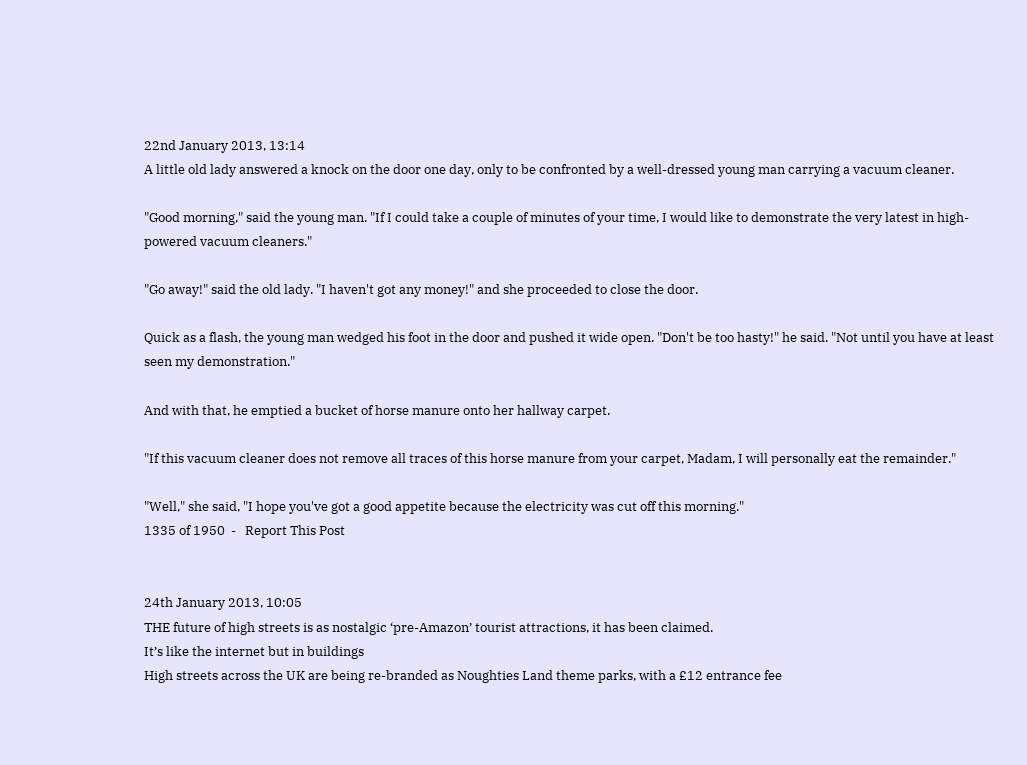22nd January 2013, 13:14
A little old lady answered a knock on the door one day, only to be confronted by a well-dressed young man carrying a vacuum cleaner.

"Good morning," said the young man. "If I could take a couple of minutes of your time, I would like to demonstrate the very latest in high-powered vacuum cleaners."

"Go away!" said the old lady. "I haven't got any money!" and she proceeded to close the door.

Quick as a flash, the young man wedged his foot in the door and pushed it wide open. "Don't be too hasty!" he said. "Not until you have at least seen my demonstration."

And with that, he emptied a bucket of horse manure onto her hallway carpet.

"If this vacuum cleaner does not remove all traces of this horse manure from your carpet, Madam, I will personally eat the remainder."

"Well," she said, "I hope you've got a good appetite because the electricity was cut off this morning."
1335 of 1950  -   Report This Post


24th January 2013, 10:05
THE future of high streets is as nostalgic ‘pre-Amazon’ tourist attractions, it has been claimed.
It’s like the internet but in buildings
High streets across the UK are being re-branded as Noughties Land theme parks, with a £12 entrance fee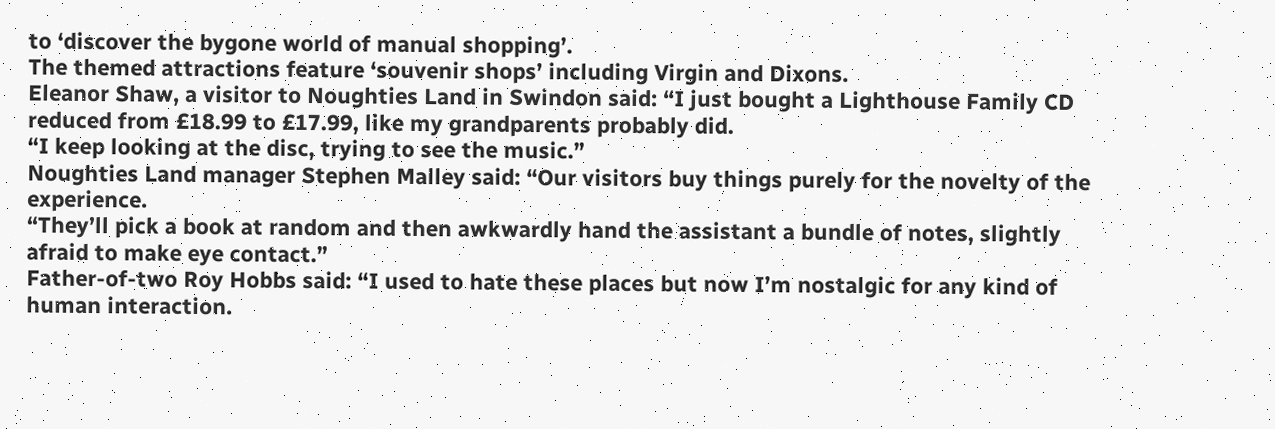to ‘discover the bygone world of manual shopping’.
The themed attractions feature ‘souvenir shops’ including Virgin and Dixons.
Eleanor Shaw, a visitor to Noughties Land in Swindon said: “I just bought a Lighthouse Family CD reduced from £18.99 to £17.99, like my grandparents probably did.
“I keep looking at the disc, trying to see the music.”
Noughties Land manager Stephen Malley said: “Our visitors buy things purely for the novelty of the experience.
“They’ll pick a book at random and then awkwardly hand the assistant a bundle of notes, slightly afraid to make eye contact.”
Father-of-two Roy Hobbs said: “I used to hate these places but now I’m nostalgic for any kind of human interaction.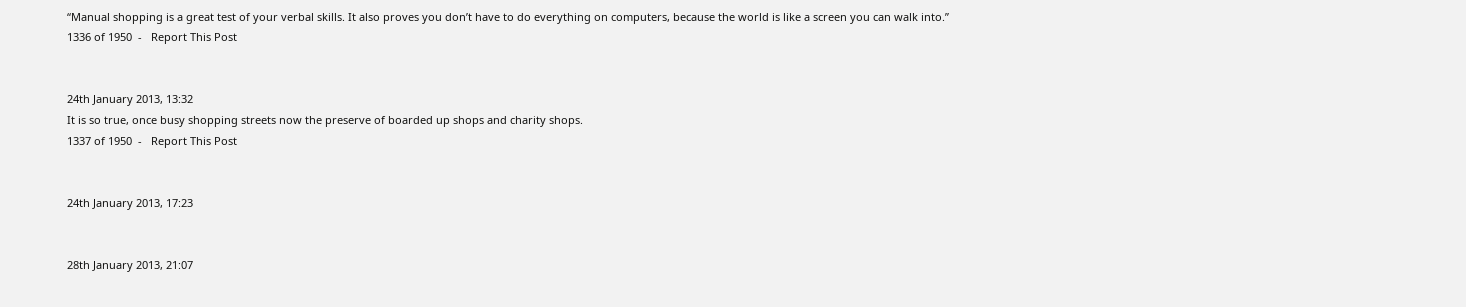“Manual shopping is a great test of your verbal skills. It also proves you don’t have to do everything on computers, because the world is like a screen you can walk into.”
1336 of 1950  -   Report This Post


24th January 2013, 13:32
It is so true, once busy shopping streets now the preserve of boarded up shops and charity shops.
1337 of 1950  -   Report This Post


24th January 2013, 17:23


28th January 2013, 21:07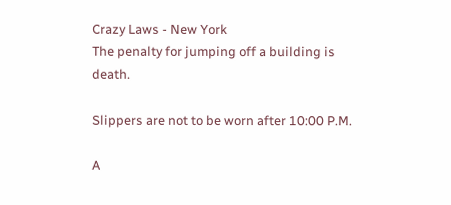Crazy Laws - New York
The penalty for jumping off a building is death.

Slippers are not to be worn after 10:00 P.M.

A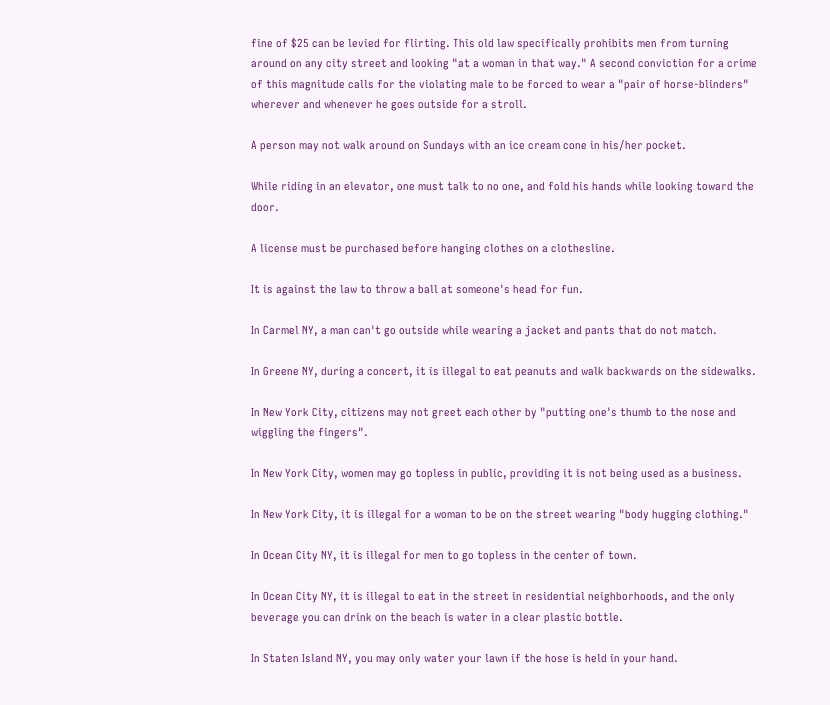fine of $25 can be levied for flirting. This old law specifically prohibits men from turning around on any city street and looking "at a woman in that way." A second conviction for a crime of this magnitude calls for the violating male to be forced to wear a "pair of horse-blinders" wherever and whenever he goes outside for a stroll.

A person may not walk around on Sundays with an ice cream cone in his/her pocket.

While riding in an elevator, one must talk to no one, and fold his hands while looking toward the door.

A license must be purchased before hanging clothes on a clothesline.

It is against the law to throw a ball at someone's head for fun.

In Carmel NY, a man can't go outside while wearing a jacket and pants that do not match.

In Greene NY, during a concert, it is illegal to eat peanuts and walk backwards on the sidewalks.

In New York City, citizens may not greet each other by "putting one's thumb to the nose and wiggling the fingers".

In New York City, women may go topless in public, providing it is not being used as a business.

In New York City, it is illegal for a woman to be on the street wearing "body hugging clothing."

In Ocean City NY, it is illegal for men to go topless in the center of town.

In Ocean City NY, it is illegal to eat in the street in residential neighborhoods, and the only beverage you can drink on the beach is water in a clear plastic bottle.

In Staten Island NY, you may only water your lawn if the hose is held in your hand.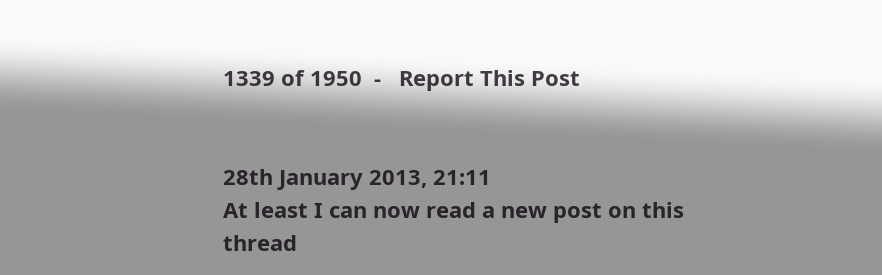1339 of 1950  -   Report This Post


28th January 2013, 21:11
At least I can now read a new post on this thread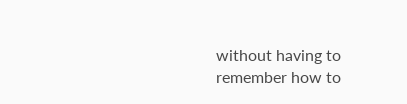without having to remember how to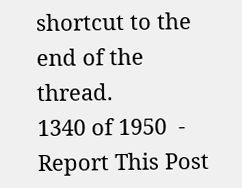shortcut to the end of the thread.
1340 of 1950  -   Report This Post